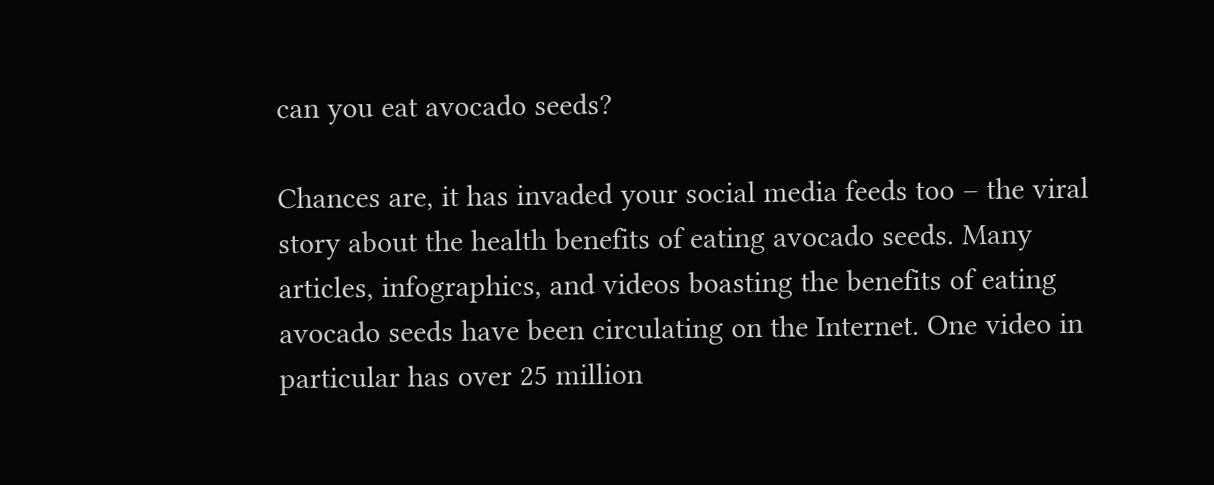can you eat avocado seeds?

Chances are, it has invaded your social media feeds too – the viral story about the health benefits of eating avocado seeds. Many articles, infographics, and videos boasting the benefits of eating avocado seeds have been circulating on the Internet. One video in particular has over 25 million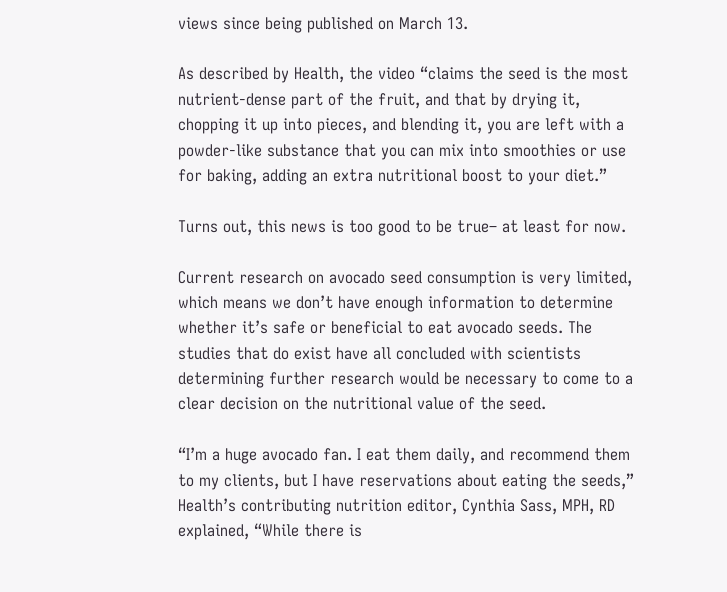views since being published on March 13.

As described by Health, the video “claims the seed is the most nutrient-dense part of the fruit, and that by drying it, chopping it up into pieces, and blending it, you are left with a powder-like substance that you can mix into smoothies or use for baking, adding an extra nutritional boost to your diet.”

Turns out, this news is too good to be true– at least for now.

Current research on avocado seed consumption is very limited, which means we don’t have enough information to determine whether it’s safe or beneficial to eat avocado seeds. The studies that do exist have all concluded with scientists determining further research would be necessary to come to a clear decision on the nutritional value of the seed.

“I’m a huge avocado fan. I eat them daily, and recommend them to my clients, but I have reservations about eating the seeds,” Health’s contributing nutrition editor, Cynthia Sass, MPH, RD explained, “While there is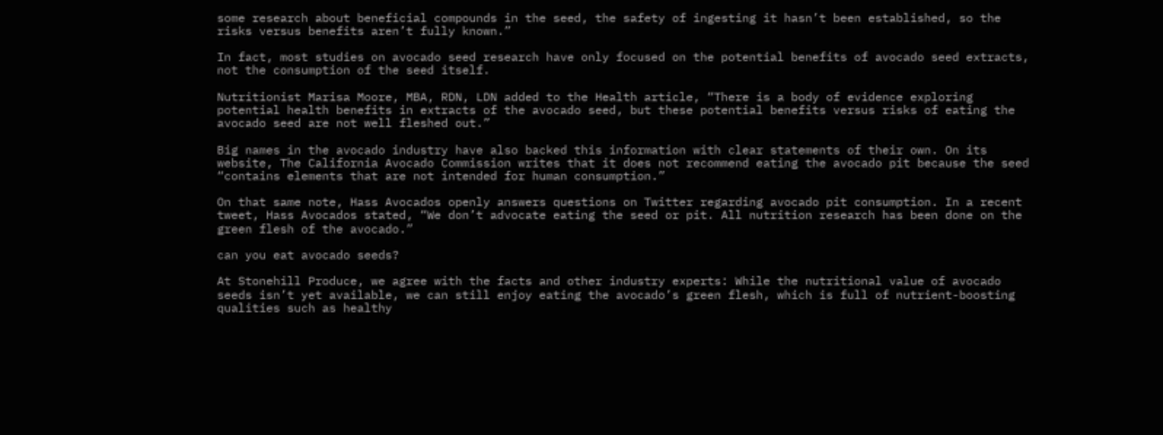some research about beneficial compounds in the seed, the safety of ingesting it hasn’t been established, so the risks versus benefits aren’t fully known.”

In fact, most studies on avocado seed research have only focused on the potential benefits of avocado seed extracts, not the consumption of the seed itself.

Nutritionist Marisa Moore, MBA, RDN, LDN added to the Health article, “There is a body of evidence exploring potential health benefits in extracts of the avocado seed, but these potential benefits versus risks of eating the avocado seed are not well fleshed out.”

Big names in the avocado industry have also backed this information with clear statements of their own. On its website, The California Avocado Commission writes that it does not recommend eating the avocado pit because the seed “contains elements that are not intended for human consumption.”

On that same note, Hass Avocados openly answers questions on Twitter regarding avocado pit consumption. In a recent tweet, Hass Avocados stated, “We don’t advocate eating the seed or pit. All nutrition research has been done on the green flesh of the avocado.”

can you eat avocado seeds?

At Stonehill Produce, we agree with the facts and other industry experts: While the nutritional value of avocado seeds isn’t yet available, we can still enjoy eating the avocado’s green flesh, which is full of nutrient-boosting qualities such as healthy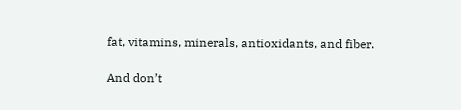fat, vitamins, minerals, antioxidants, and fiber.

And don’t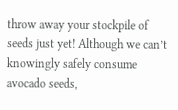throw away your stockpile of seeds just yet! Although we can’t knowingly safely consume avocado seeds,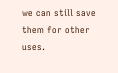we can still save them for other uses.